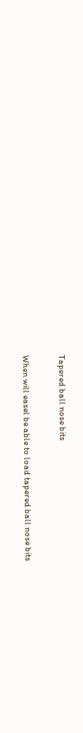Tapered ball nose bits

When will easel be able to load tapered ball nose bits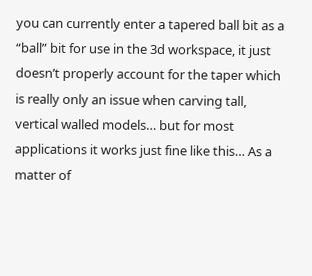you can currently enter a tapered ball bit as a “ball” bit for use in the 3d workspace, it just doesn’t properly account for the taper which is really only an issue when carving tall, vertical walled models… but for most applications it works just fine like this… As a matter of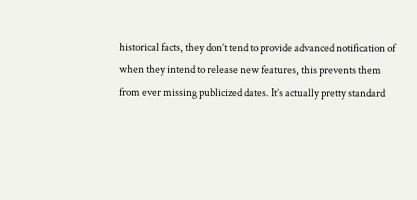historical facts, they don’t tend to provide advanced notification of when they intend to release new features, this prevents them from ever missing publicized dates. It’s actually pretty standard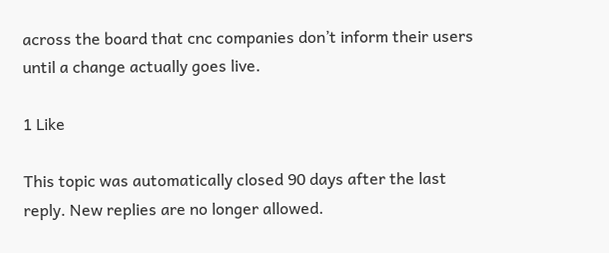across the board that cnc companies don’t inform their users until a change actually goes live.

1 Like

This topic was automatically closed 90 days after the last reply. New replies are no longer allowed.